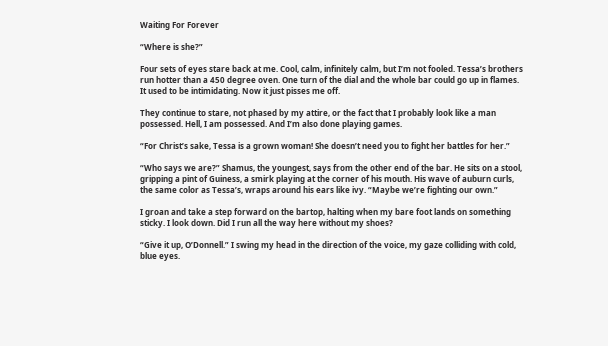Waiting For Forever

“Where is she?”

Four sets of eyes stare back at me. Cool, calm, infinitely calm, but I’m not fooled. Tessa’s brothers run hotter than a 450 degree oven. One turn of the dial and the whole bar could go up in flames. It used to be intimidating. Now it just pisses me off.

They continue to stare, not phased by my attire, or the fact that I probably look like a man possessed. Hell, I am possessed. And I’m also done playing games.

“For Christ’s sake, Tessa is a grown woman! She doesn’t need you to fight her battles for her.”

“Who says we are?” Shamus, the youngest, says from the other end of the bar. He sits on a stool, gripping a pint of Guiness, a smirk playing at the corner of his mouth. His wave of auburn curls, the same color as Tessa’s, wraps around his ears like ivy. “Maybe we’re fighting our own.”

I groan and take a step forward on the bartop, halting when my bare foot lands on something sticky. I look down. Did I run all the way here without my shoes?

“Give it up, O’Donnell.” I swing my head in the direction of the voice, my gaze colliding with cold, blue eyes.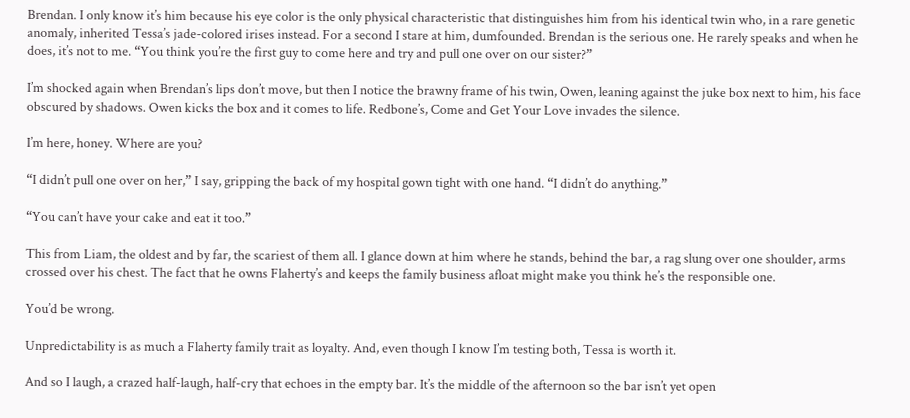Brendan. I only know it’s him because his eye color is the only physical characteristic that distinguishes him from his identical twin who, in a rare genetic anomaly, inherited Tessa’s jade-colored irises instead. For a second I stare at him, dumfounded. Brendan is the serious one. He rarely speaks and when he does, it’s not to me. “You think you’re the first guy to come here and try and pull one over on our sister?”

I’m shocked again when Brendan’s lips don’t move, but then I notice the brawny frame of his twin, Owen, leaning against the juke box next to him, his face obscured by shadows. Owen kicks the box and it comes to life. Redbone’s, Come and Get Your Love invades the silence.

I’m here, honey. Where are you?

“I didn’t pull one over on her,” I say, gripping the back of my hospital gown tight with one hand. “I didn’t do anything.”

“You can’t have your cake and eat it too.”

This from Liam, the oldest and by far, the scariest of them all. I glance down at him where he stands, behind the bar, a rag slung over one shoulder, arms crossed over his chest. The fact that he owns Flaherty’s and keeps the family business afloat might make you think he’s the responsible one.

You’d be wrong.

Unpredictability is as much a Flaherty family trait as loyalty. And, even though I know I’m testing both, Tessa is worth it.

And so I laugh, a crazed half-laugh, half-cry that echoes in the empty bar. It’s the middle of the afternoon so the bar isn’t yet open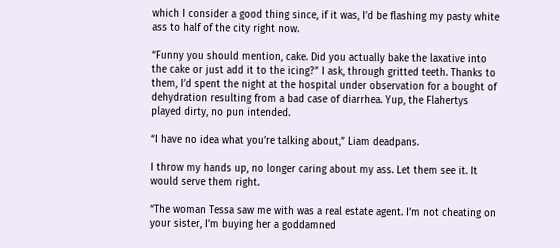which I consider a good thing since, if it was, I’d be flashing my pasty white ass to half of the city right now.

“Funny you should mention, cake. Did you actually bake the laxative into the cake or just add it to the icing?” I ask, through gritted teeth. Thanks to them, I’d spent the night at the hospital under observation for a bought of dehydration resulting from a bad case of diarrhea. Yup, the Flahertys played dirty, no pun intended.

“I have no idea what you’re talking about,” Liam deadpans.

I throw my hands up, no longer caring about my ass. Let them see it. It would serve them right.

“The woman Tessa saw me with was a real estate agent. I’m not cheating on your sister, I’m buying her a goddamned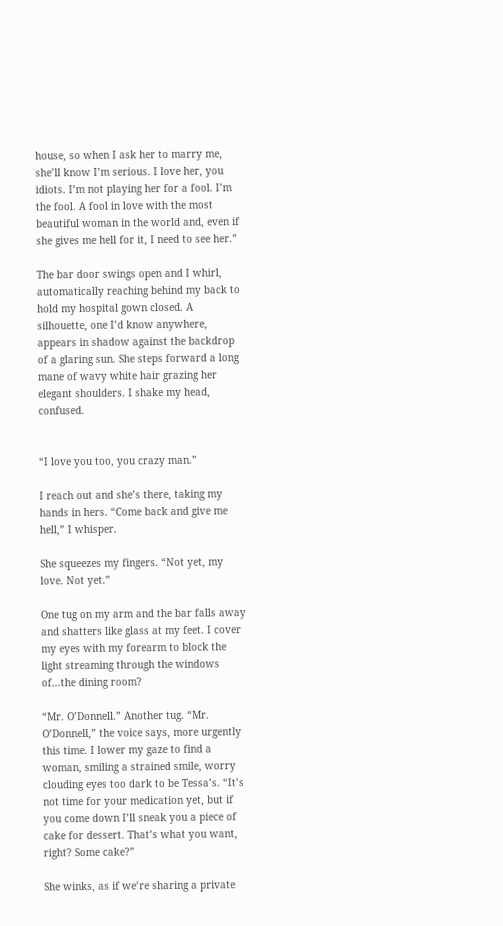house, so when I ask her to marry me, she’ll know I’m serious. I love her, you idiots. I’m not playing her for a fool. I’m the fool. A fool in love with the most beautiful woman in the world and, even if she gives me hell for it, I need to see her.”

The bar door swings open and I whirl, automatically reaching behind my back to hold my hospital gown closed. A silhouette, one I’d know anywhere, appears in shadow against the backdrop of a glaring sun. She steps forward a long mane of wavy white hair grazing her elegant shoulders. I shake my head, confused.


“I love you too, you crazy man.”

I reach out and she’s there, taking my hands in hers. “Come back and give me hell,” I whisper.

She squeezes my fingers. “Not yet, my love. Not yet.”

One tug on my arm and the bar falls away and shatters like glass at my feet. I cover my eyes with my forearm to block the light streaming through the windows of…the dining room?

“Mr. O’Donnell.” Another tug. “Mr. O’Donnell,” the voice says, more urgently this time. I lower my gaze to find a woman, smiling a strained smile, worry clouding eyes too dark to be Tessa’s. “It’s not time for your medication yet, but if you come down I’ll sneak you a piece of cake for dessert. That’s what you want, right? Some cake?”

She winks, as if we’re sharing a private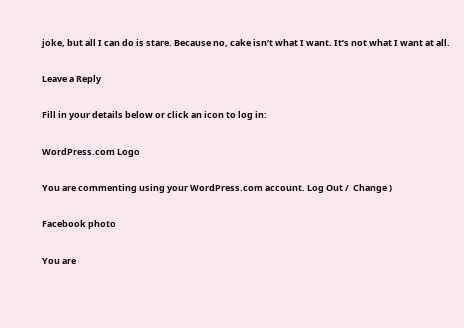joke, but all I can do is stare. Because no, cake isn’t what I want. It’s not what I want at all.

Leave a Reply

Fill in your details below or click an icon to log in:

WordPress.com Logo

You are commenting using your WordPress.com account. Log Out /  Change )

Facebook photo

You are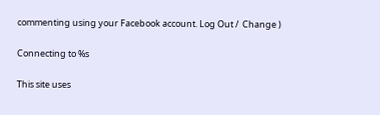commenting using your Facebook account. Log Out /  Change )

Connecting to %s

This site uses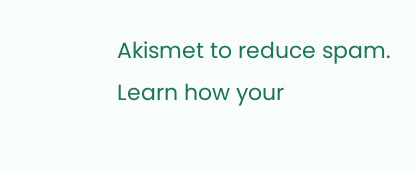Akismet to reduce spam. Learn how your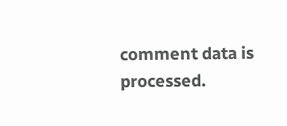comment data is processed.